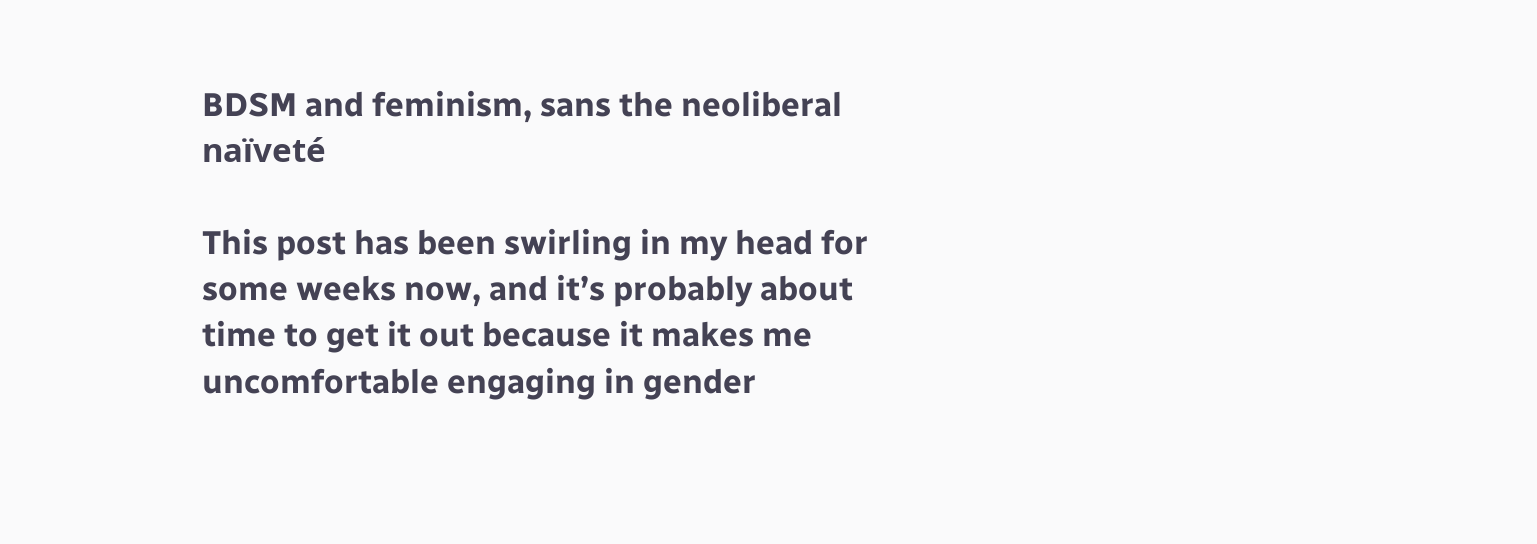BDSM and feminism, sans the neoliberal naïveté

This post has been swirling in my head for some weeks now, and it’s probably about time to get it out because it makes me uncomfortable engaging in gender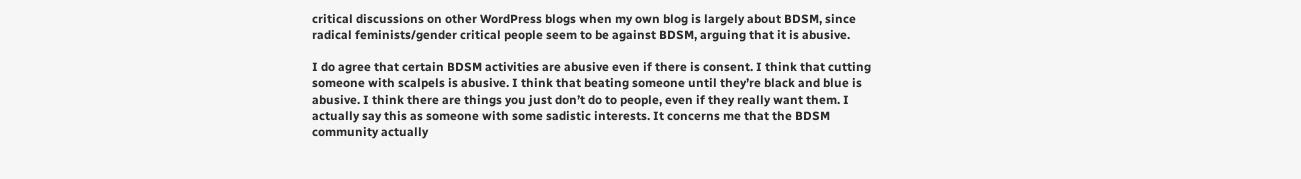critical discussions on other WordPress blogs when my own blog is largely about BDSM, since radical feminists/gender critical people seem to be against BDSM, arguing that it is abusive.

I do agree that certain BDSM activities are abusive even if there is consent. I think that cutting someone with scalpels is abusive. I think that beating someone until they’re black and blue is abusive. I think there are things you just don’t do to people, even if they really want them. I actually say this as someone with some sadistic interests. It concerns me that the BDSM community actually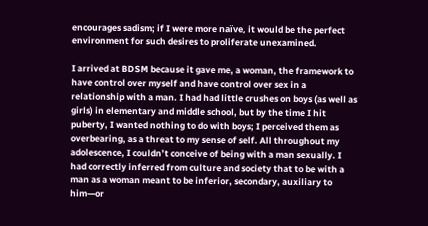encourages sadism; if I were more naïve, it would be the perfect environment for such desires to proliferate unexamined.

I arrived at BDSM because it gave me, a woman, the framework to have control over myself and have control over sex in a relationship with a man. I had had little crushes on boys (as well as girls) in elementary and middle school, but by the time I hit puberty, I wanted nothing to do with boys; I perceived them as overbearing, as a threat to my sense of self. All throughout my adolescence, I couldn’t conceive of being with a man sexually. I had correctly inferred from culture and society that to be with a man as a woman meant to be inferior, secondary, auxiliary to him—or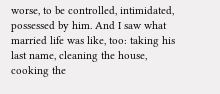worse, to be controlled, intimidated, possessed by him. And I saw what married life was like, too: taking his last name, cleaning the house, cooking the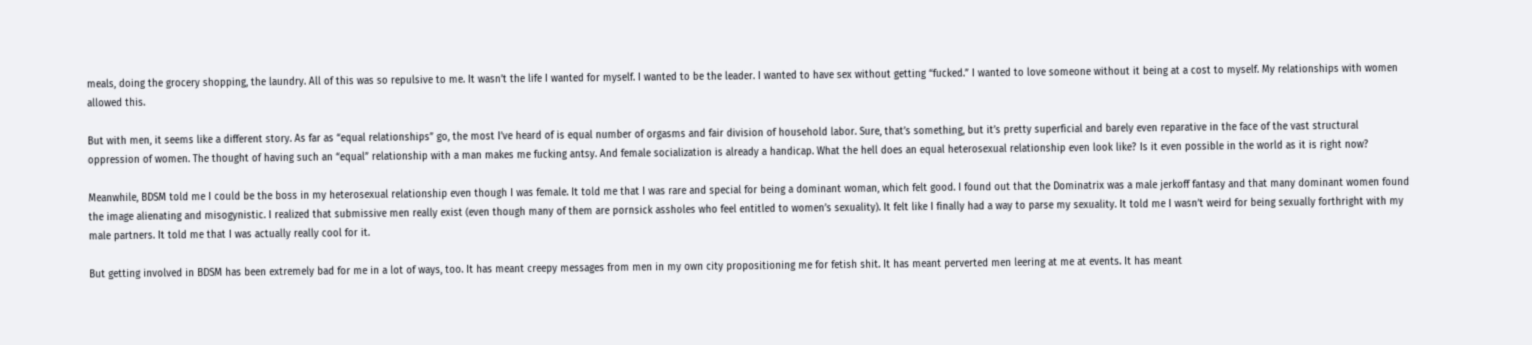meals, doing the grocery shopping, the laundry. All of this was so repulsive to me. It wasn’t the life I wanted for myself. I wanted to be the leader. I wanted to have sex without getting “fucked.” I wanted to love someone without it being at a cost to myself. My relationships with women allowed this.

But with men, it seems like a different story. As far as “equal relationships” go, the most I’ve heard of is equal number of orgasms and fair division of household labor. Sure, that’s something, but it’s pretty superficial and barely even reparative in the face of the vast structural oppression of women. The thought of having such an “equal” relationship with a man makes me fucking antsy. And female socialization is already a handicap. What the hell does an equal heterosexual relationship even look like? Is it even possible in the world as it is right now?

Meanwhile, BDSM told me I could be the boss in my heterosexual relationship even though I was female. It told me that I was rare and special for being a dominant woman, which felt good. I found out that the Dominatrix was a male jerkoff fantasy and that many dominant women found the image alienating and misogynistic. I realized that submissive men really exist (even though many of them are pornsick assholes who feel entitled to women’s sexuality). It felt like I finally had a way to parse my sexuality. It told me I wasn’t weird for being sexually forthright with my male partners. It told me that I was actually really cool for it.

But getting involved in BDSM has been extremely bad for me in a lot of ways, too. It has meant creepy messages from men in my own city propositioning me for fetish shit. It has meant perverted men leering at me at events. It has meant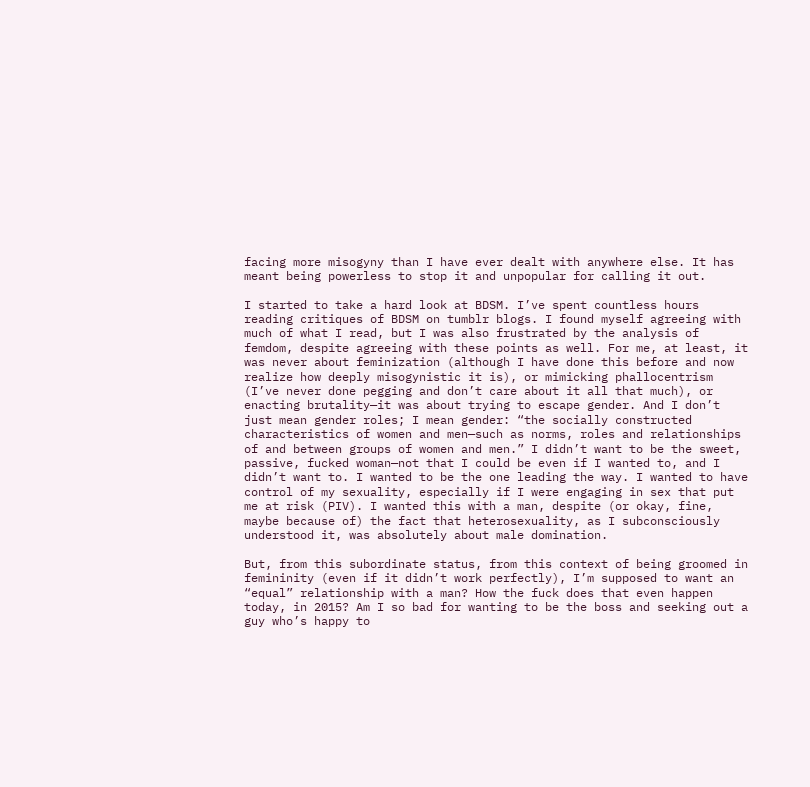facing more misogyny than I have ever dealt with anywhere else. It has meant being powerless to stop it and unpopular for calling it out.

I started to take a hard look at BDSM. I’ve spent countless hours reading critiques of BDSM on tumblr blogs. I found myself agreeing with much of what I read, but I was also frustrated by the analysis of femdom, despite agreeing with these points as well. For me, at least, it was never about feminization (although I have done this before and now realize how deeply misogynistic it is), or mimicking phallocentrism (I’ve never done pegging and don’t care about it all that much), or enacting brutality—it was about trying to escape gender. And I don’t just mean gender roles; I mean gender: “the socially constructed characteristics of women and men—such as norms, roles and relationships of and between groups of women and men.” I didn’t want to be the sweet, passive, fucked woman—not that I could be even if I wanted to, and I didn’t want to. I wanted to be the one leading the way. I wanted to have control of my sexuality, especially if I were engaging in sex that put me at risk (PIV). I wanted this with a man, despite (or okay, fine, maybe because of) the fact that heterosexuality, as I subconsciously understood it, was absolutely about male domination.

But, from this subordinate status, from this context of being groomed in femininity (even if it didn’t work perfectly), I’m supposed to want an “equal” relationship with a man? How the fuck does that even happen today, in 2015? Am I so bad for wanting to be the boss and seeking out a guy who’s happy to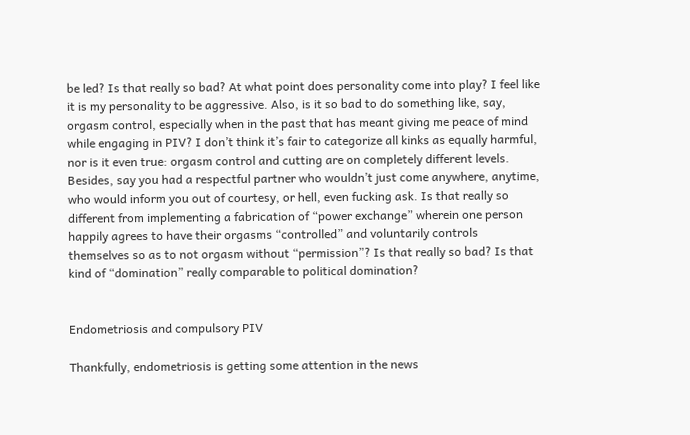be led? Is that really so bad? At what point does personality come into play? I feel like it is my personality to be aggressive. Also, is it so bad to do something like, say, orgasm control, especially when in the past that has meant giving me peace of mind while engaging in PIV? I don’t think it’s fair to categorize all kinks as equally harmful, nor is it even true: orgasm control and cutting are on completely different levels. Besides, say you had a respectful partner who wouldn’t just come anywhere, anytime, who would inform you out of courtesy, or hell, even fucking ask. Is that really so different from implementing a fabrication of “power exchange” wherein one person happily agrees to have their orgasms “controlled” and voluntarily controls themselves so as to not orgasm without “permission”? Is that really so bad? Is that kind of “domination” really comparable to political domination?


Endometriosis and compulsory PIV

Thankfully, endometriosis is getting some attention in the news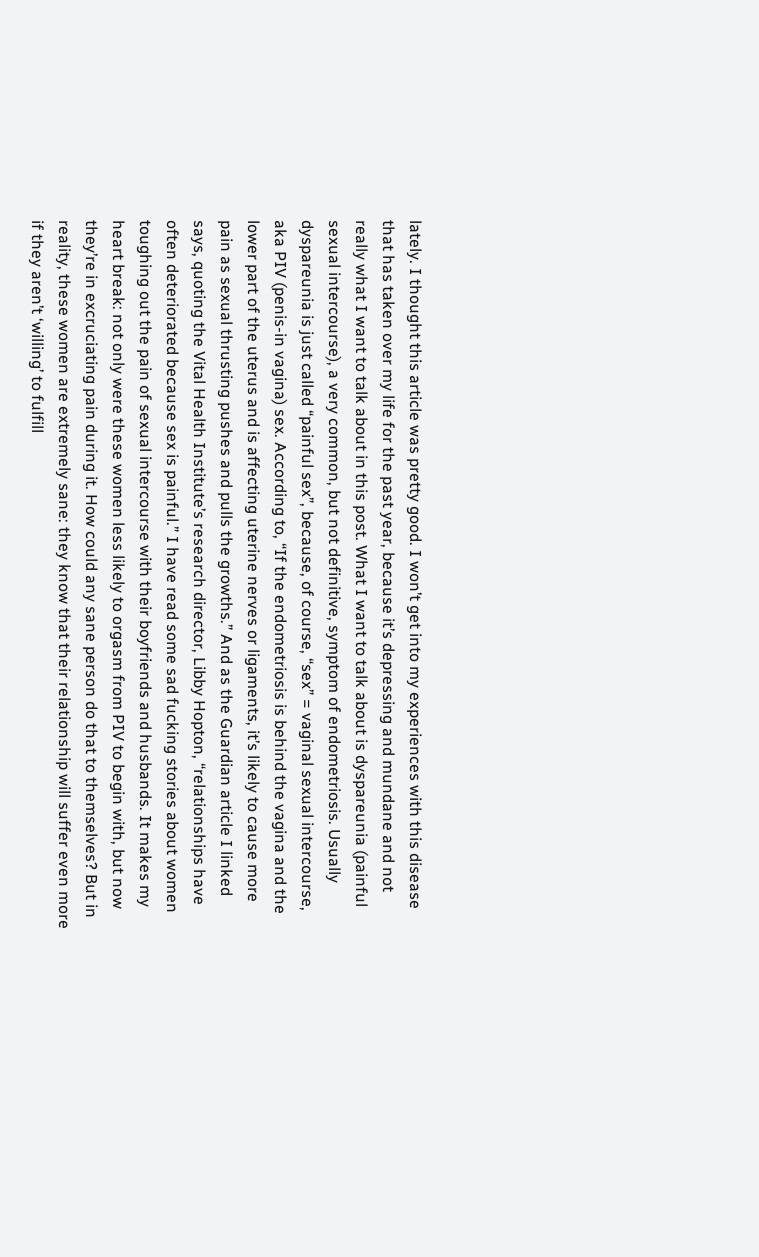lately. I thought this article was pretty good. I won’t get into my experiences with this disease that has taken over my life for the past year, because it’s depressing and mundane and not really what I want to talk about in this post. What I want to talk about is dyspareunia (painful sexual intercourse), a very common, but not definitive, symptom of endometriosis. Usually dyspareunia is just called “painful sex”, because, of course, “sex” = vaginal sexual intercourse, aka PIV (penis-in vagina) sex. According to, “If the endometriosis is behind the vagina and the lower part of the uterus and is affecting uterine nerves or ligaments, it’s likely to cause more pain as sexual thrusting pushes and pulls the growths.” And as the Guardian article I linked says, quoting the Vital Health Institute’s research director, Libby Hopton, “relationships have often deteriorated because sex is painful.” I have read some sad fucking stories about women toughing out the pain of sexual intercourse with their boyfriends and husbands. It makes my heart break: not only were these women less likely to orgasm from PIV to begin with, but now they’re in excruciating pain during it. How could any sane person do that to themselves? But in reality, these women are extremely sane: they know that their relationship will suffer even more if they aren’t ‘willing’ to fulfill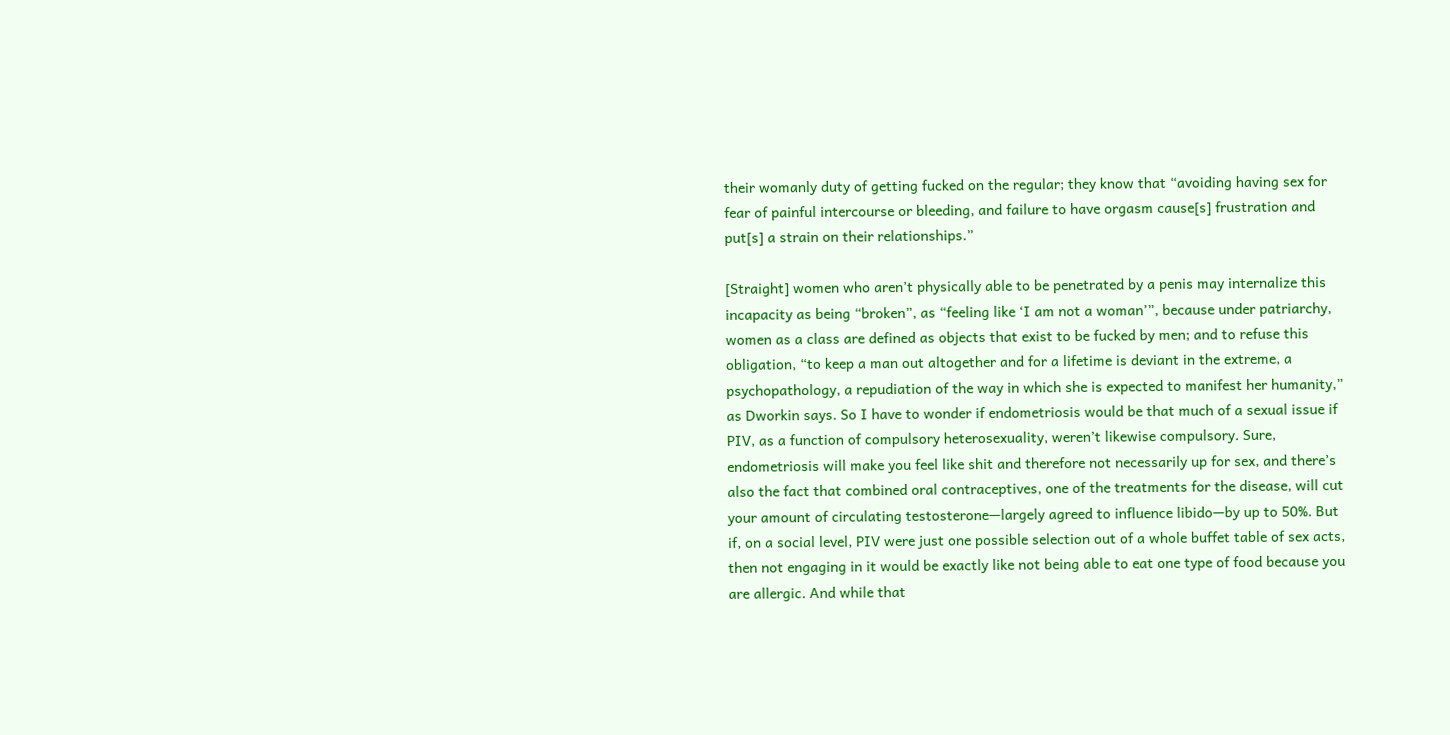their womanly duty of getting fucked on the regular; they know that “avoiding having sex for fear of painful intercourse or bleeding, and failure to have orgasm cause[s] frustration and put[s] a strain on their relationships.”

[Straight] women who aren’t physically able to be penetrated by a penis may internalize this incapacity as being “broken”, as “feeling like ‘I am not a woman’”, because under patriarchy, women as a class are defined as objects that exist to be fucked by men; and to refuse this obligation, “to keep a man out altogether and for a lifetime is deviant in the extreme, a psychopathology, a repudiation of the way in which she is expected to manifest her humanity,” as Dworkin says. So I have to wonder if endometriosis would be that much of a sexual issue if PIV, as a function of compulsory heterosexuality, weren’t likewise compulsory. Sure, endometriosis will make you feel like shit and therefore not necessarily up for sex, and there’s also the fact that combined oral contraceptives, one of the treatments for the disease, will cut your amount of circulating testosterone—largely agreed to influence libido—by up to 50%. But if, on a social level, PIV were just one possible selection out of a whole buffet table of sex acts, then not engaging in it would be exactly like not being able to eat one type of food because you are allergic. And while that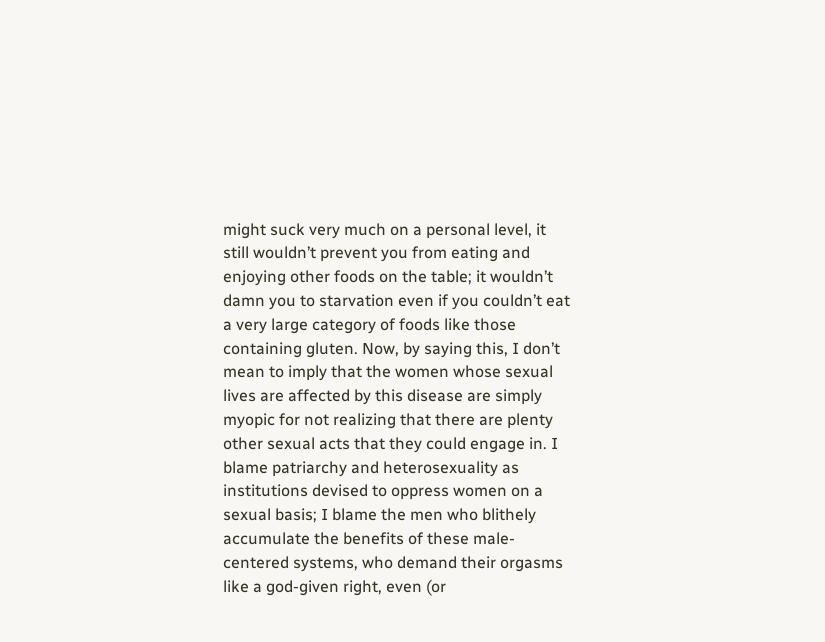might suck very much on a personal level, it still wouldn’t prevent you from eating and enjoying other foods on the table; it wouldn’t damn you to starvation even if you couldn’t eat a very large category of foods like those containing gluten. Now, by saying this, I don’t mean to imply that the women whose sexual lives are affected by this disease are simply myopic for not realizing that there are plenty other sexual acts that they could engage in. I blame patriarchy and heterosexuality as institutions devised to oppress women on a sexual basis; I blame the men who blithely accumulate the benefits of these male-centered systems, who demand their orgasms like a god-given right, even (or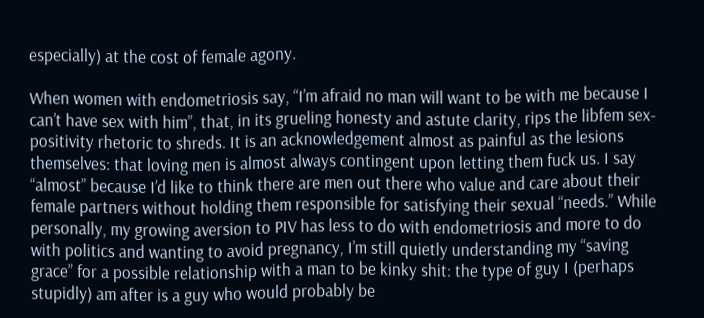especially) at the cost of female agony.

When women with endometriosis say, “I’m afraid no man will want to be with me because I can’t have sex with him”, that, in its grueling honesty and astute clarity, rips the libfem sex-positivity rhetoric to shreds. It is an acknowledgement almost as painful as the lesions themselves: that loving men is almost always contingent upon letting them fuck us. I say “almost” because I’d like to think there are men out there who value and care about their female partners without holding them responsible for satisfying their sexual “needs.” While personally, my growing aversion to PIV has less to do with endometriosis and more to do with politics and wanting to avoid pregnancy, I’m still quietly understanding my “saving grace” for a possible relationship with a man to be kinky shit: the type of guy I (perhaps stupidly) am after is a guy who would probably be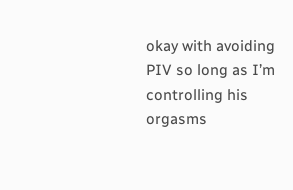okay with avoiding PIV so long as I’m controlling his orgasms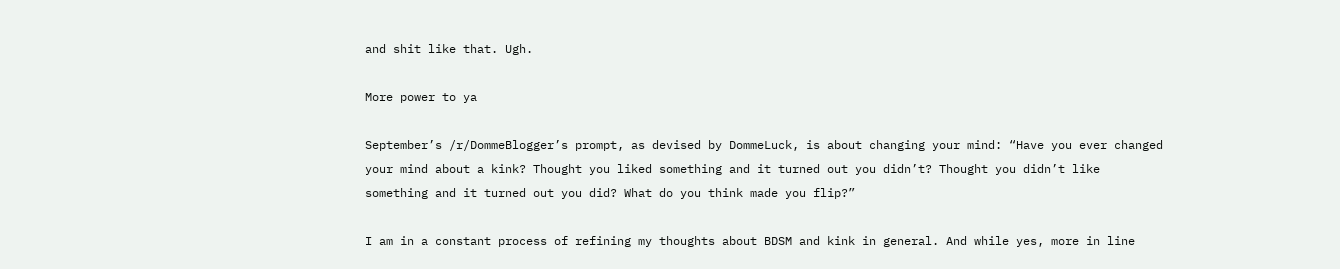and shit like that. Ugh.

More power to ya

September’s /r/DommeBlogger’s prompt, as devised by DommeLuck, is about changing your mind: “Have you ever changed your mind about a kink? Thought you liked something and it turned out you didn’t? Thought you didn’t like something and it turned out you did? What do you think made you flip?”

I am in a constant process of refining my thoughts about BDSM and kink in general. And while yes, more in line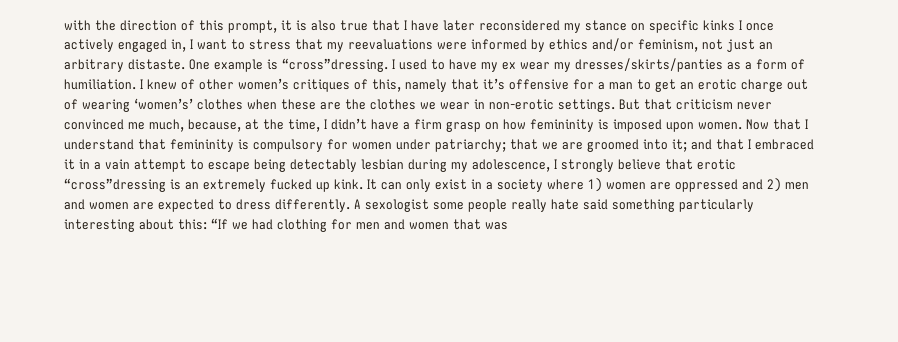with the direction of this prompt, it is also true that I have later reconsidered my stance on specific kinks I once actively engaged in, I want to stress that my reevaluations were informed by ethics and/or feminism, not just an arbitrary distaste. One example is “cross”dressing. I used to have my ex wear my dresses/skirts/panties as a form of humiliation. I knew of other women’s critiques of this, namely that it’s offensive for a man to get an erotic charge out of wearing ‘women’s’ clothes when these are the clothes we wear in non-erotic settings. But that criticism never convinced me much, because, at the time, I didn’t have a firm grasp on how femininity is imposed upon women. Now that I understand that femininity is compulsory for women under patriarchy; that we are groomed into it; and that I embraced it in a vain attempt to escape being detectably lesbian during my adolescence, I strongly believe that erotic “cross”dressing is an extremely fucked up kink. It can only exist in a society where 1) women are oppressed and 2) men and women are expected to dress differently. A sexologist some people really hate said something particularly interesting about this: “If we had clothing for men and women that was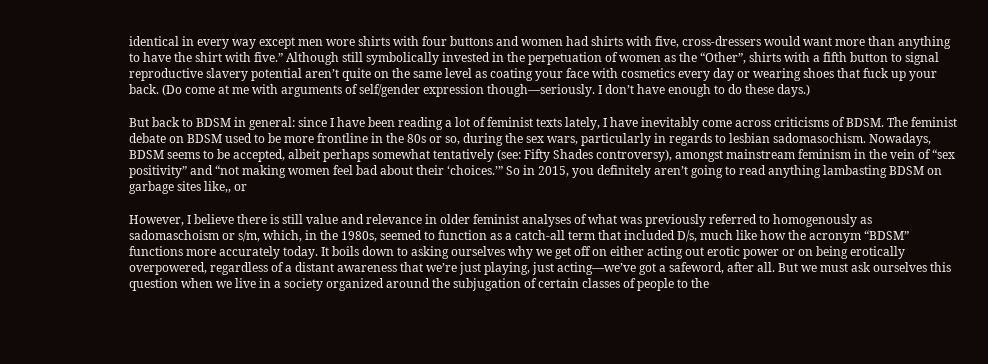identical in every way except men wore shirts with four buttons and women had shirts with five, cross-dressers would want more than anything to have the shirt with five.” Although still symbolically invested in the perpetuation of women as the “Other”, shirts with a fifth button to signal reproductive slavery potential aren’t quite on the same level as coating your face with cosmetics every day or wearing shoes that fuck up your back. (Do come at me with arguments of self/gender expression though—seriously. I don’t have enough to do these days.)

But back to BDSM in general: since I have been reading a lot of feminist texts lately, I have inevitably come across criticisms of BDSM. The feminist debate on BDSM used to be more frontline in the 80s or so, during the sex wars, particularly in regards to lesbian sadomasochism. Nowadays, BDSM seems to be accepted, albeit perhaps somewhat tentatively (see: Fifty Shades controversy), amongst mainstream feminism in the vein of “sex positivity” and “not making women feel bad about their ‘choices.’” So in 2015, you definitely aren’t going to read anything lambasting BDSM on garbage sites like,, or

However, I believe there is still value and relevance in older feminist analyses of what was previously referred to homogenously as sadomaschoism or s/m, which, in the 1980s, seemed to function as a catch-all term that included D/s, much like how the acronym “BDSM” functions more accurately today. It boils down to asking ourselves why we get off on either acting out erotic power or on being erotically overpowered, regardless of a distant awareness that we’re just playing, just acting—we’ve got a safeword, after all. But we must ask ourselves this question when we live in a society organized around the subjugation of certain classes of people to the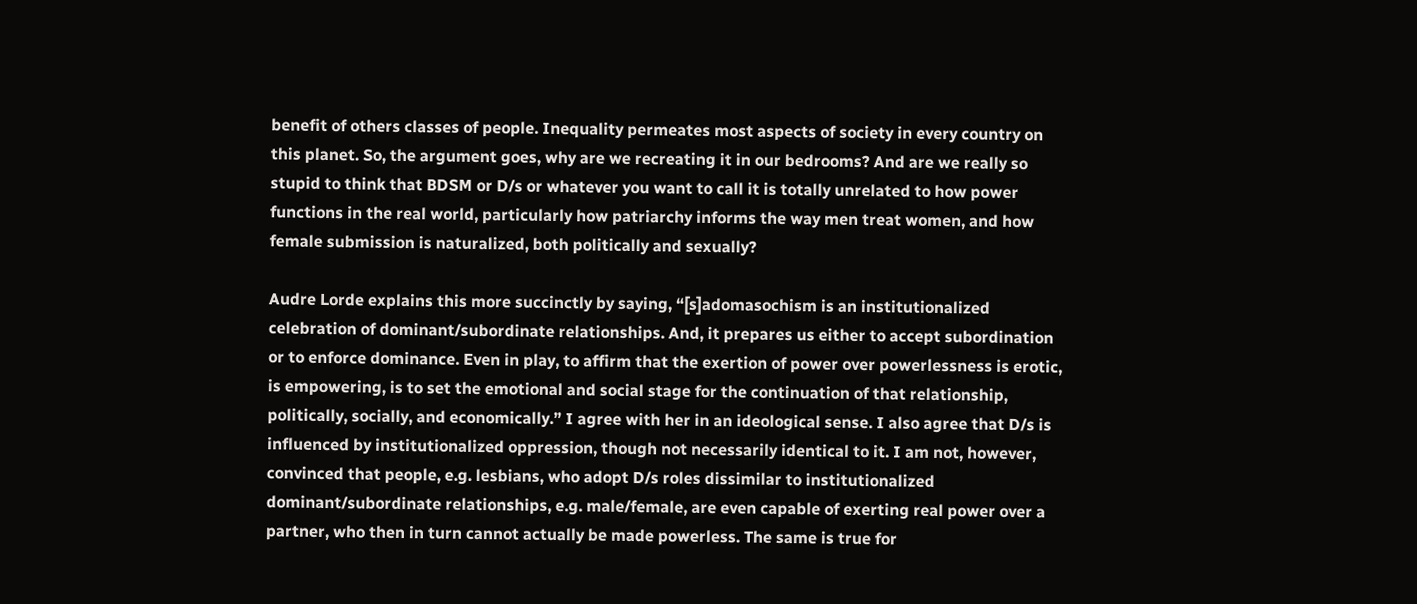benefit of others classes of people. Inequality permeates most aspects of society in every country on this planet. So, the argument goes, why are we recreating it in our bedrooms? And are we really so stupid to think that BDSM or D/s or whatever you want to call it is totally unrelated to how power functions in the real world, particularly how patriarchy informs the way men treat women, and how female submission is naturalized, both politically and sexually?

Audre Lorde explains this more succinctly by saying, “[s]adomasochism is an institutionalized celebration of dominant/subordinate relationships. And, it prepares us either to accept subordination or to enforce dominance. Even in play, to affirm that the exertion of power over powerlessness is erotic, is empowering, is to set the emotional and social stage for the continuation of that relationship, politically, socially, and economically.” I agree with her in an ideological sense. I also agree that D/s is influenced by institutionalized oppression, though not necessarily identical to it. I am not, however, convinced that people, e.g. lesbians, who adopt D/s roles dissimilar to institutionalized dominant/subordinate relationships, e.g. male/female, are even capable of exerting real power over a partner, who then in turn cannot actually be made powerless. The same is true for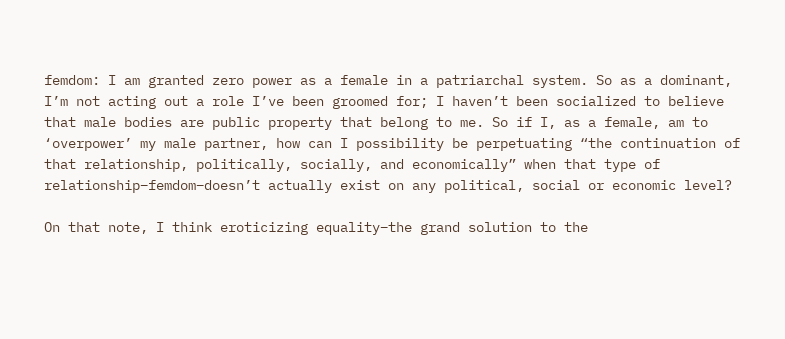femdom: I am granted zero power as a female in a patriarchal system. So as a dominant, I’m not acting out a role I’ve been groomed for; I haven’t been socialized to believe that male bodies are public property that belong to me. So if I, as a female, am to ‘overpower’ my male partner, how can I possibility be perpetuating “the continuation of that relationship, politically, socially, and economically” when that type of relationship–femdom–doesn’t actually exist on any political, social or economic level?

On that note, I think eroticizing equality–the grand solution to the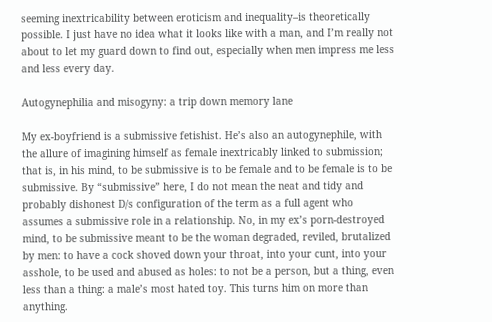seeming inextricability between eroticism and inequality–is theoretically possible. I just have no idea what it looks like with a man, and I’m really not about to let my guard down to find out, especially when men impress me less and less every day.

Autogynephilia and misogyny: a trip down memory lane

My ex-boyfriend is a submissive fetishist. He’s also an autogynephile, with the allure of imagining himself as female inextricably linked to submission; that is, in his mind, to be submissive is to be female and to be female is to be submissive. By “submissive” here, I do not mean the neat and tidy and probably dishonest D/s configuration of the term as a full agent who assumes a submissive role in a relationship. No, in my ex’s porn-destroyed mind, to be submissive meant to be the woman degraded, reviled, brutalized by men: to have a cock shoved down your throat, into your cunt, into your asshole, to be used and abused as holes: to not be a person, but a thing, even less than a thing: a male’s most hated toy. This turns him on more than anything.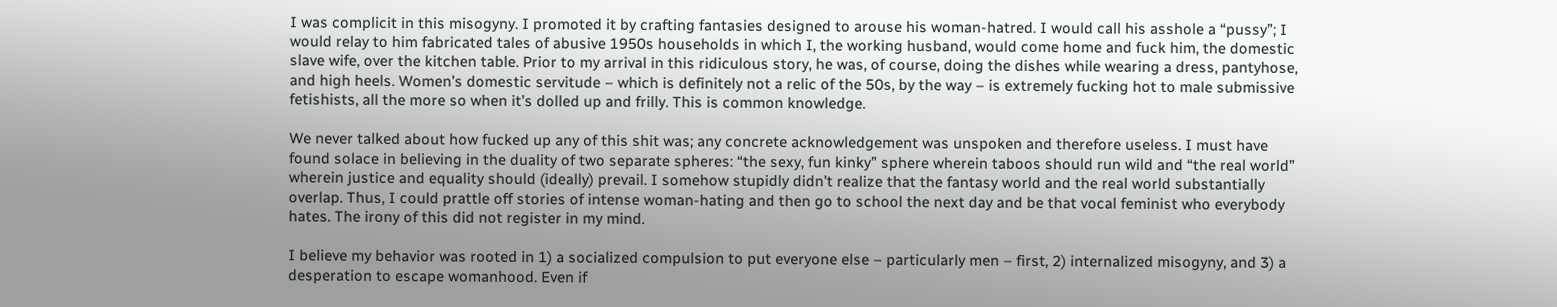I was complicit in this misogyny. I promoted it by crafting fantasies designed to arouse his woman-hatred. I would call his asshole a “pussy”; I would relay to him fabricated tales of abusive 1950s households in which I, the working husband, would come home and fuck him, the domestic slave wife, over the kitchen table. Prior to my arrival in this ridiculous story, he was, of course, doing the dishes while wearing a dress, pantyhose, and high heels. Women’s domestic servitude – which is definitely not a relic of the 50s, by the way – is extremely fucking hot to male submissive fetishists, all the more so when it’s dolled up and frilly. This is common knowledge.

We never talked about how fucked up any of this shit was; any concrete acknowledgement was unspoken and therefore useless. I must have found solace in believing in the duality of two separate spheres: “the sexy, fun kinky” sphere wherein taboos should run wild and “the real world” wherein justice and equality should (ideally) prevail. I somehow stupidly didn’t realize that the fantasy world and the real world substantially overlap. Thus, I could prattle off stories of intense woman-hating and then go to school the next day and be that vocal feminist who everybody hates. The irony of this did not register in my mind.

I believe my behavior was rooted in 1) a socialized compulsion to put everyone else – particularly men – first, 2) internalized misogyny, and 3) a desperation to escape womanhood. Even if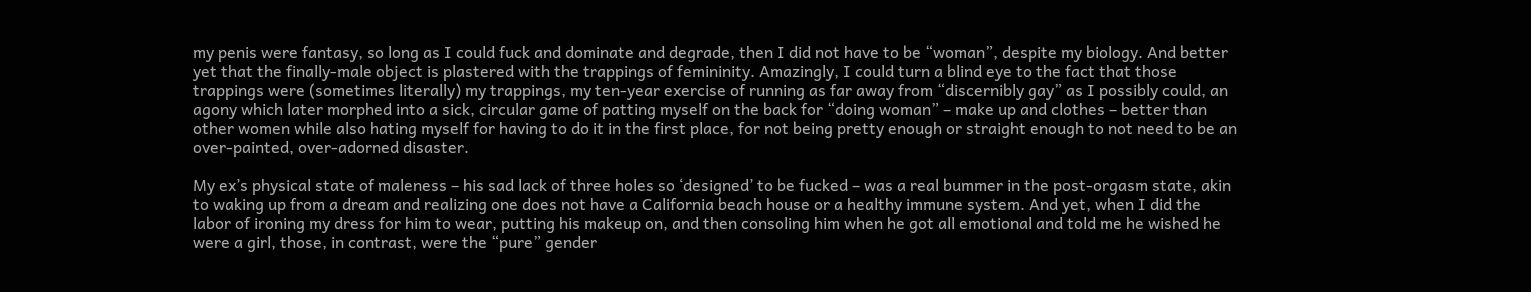my penis were fantasy, so long as I could fuck and dominate and degrade, then I did not have to be “woman”, despite my biology. And better yet that the finally-male object is plastered with the trappings of femininity. Amazingly, I could turn a blind eye to the fact that those trappings were (sometimes literally) my trappings, my ten-year exercise of running as far away from “discernibly gay” as I possibly could, an agony which later morphed into a sick, circular game of patting myself on the back for “doing woman” – make up and clothes – better than other women while also hating myself for having to do it in the first place, for not being pretty enough or straight enough to not need to be an over-painted, over-adorned disaster.

My ex’s physical state of maleness – his sad lack of three holes so ‘designed’ to be fucked – was a real bummer in the post-orgasm state, akin to waking up from a dream and realizing one does not have a California beach house or a healthy immune system. And yet, when I did the labor of ironing my dress for him to wear, putting his makeup on, and then consoling him when he got all emotional and told me he wished he were a girl, those, in contrast, were the “pure” gender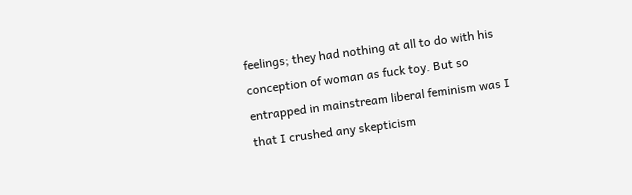feelings; they had nothing at all to do with his conception of woman as fuck toy. But so entrapped in mainstream liberal feminism was I that I crushed any skepticism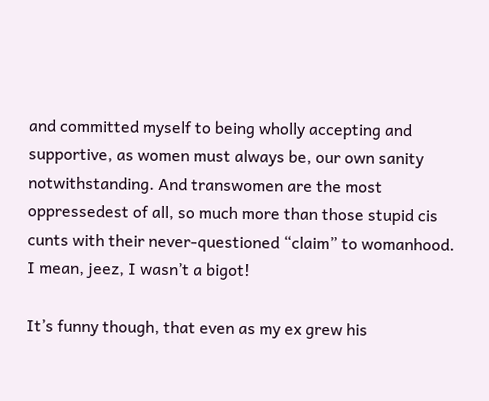and committed myself to being wholly accepting and supportive, as women must always be, our own sanity notwithstanding. And transwomen are the most oppressedest of all, so much more than those stupid cis cunts with their never-questioned “claim” to womanhood. I mean, jeez, I wasn’t a bigot!

It’s funny though, that even as my ex grew his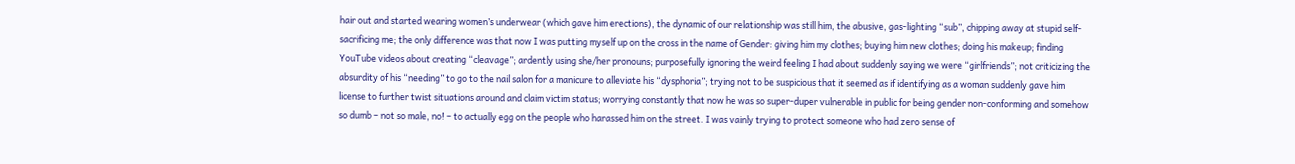hair out and started wearing women’s underwear (which gave him erections), the dynamic of our relationship was still him, the abusive, gas-lighting “sub”, chipping away at stupid self-sacrificing me; the only difference was that now I was putting myself up on the cross in the name of Gender: giving him my clothes; buying him new clothes; doing his makeup; finding YouTube videos about creating “cleavage”; ardently using she/her pronouns; purposefully ignoring the weird feeling I had about suddenly saying we were “girlfriends”; not criticizing the absurdity of his “needing” to go to the nail salon for a manicure to alleviate his “dysphoria”; trying not to be suspicious that it seemed as if identifying as a woman suddenly gave him license to further twist situations around and claim victim status; worrying constantly that now he was so super-duper vulnerable in public for being gender non-conforming and somehow so dumb – not so male, no! – to actually egg on the people who harassed him on the street. I was vainly trying to protect someone who had zero sense of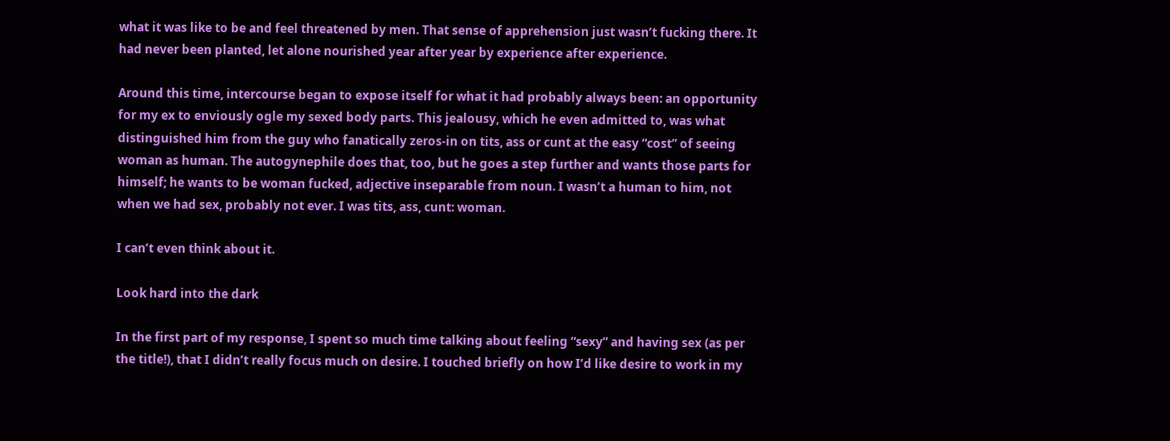what it was like to be and feel threatened by men. That sense of apprehension just wasn’t fucking there. It had never been planted, let alone nourished year after year by experience after experience.

Around this time, intercourse began to expose itself for what it had probably always been: an opportunity for my ex to enviously ogle my sexed body parts. This jealousy, which he even admitted to, was what distinguished him from the guy who fanatically zeros-in on tits, ass or cunt at the easy “cost” of seeing woman as human. The autogynephile does that, too, but he goes a step further and wants those parts for himself; he wants to be woman fucked, adjective inseparable from noun. I wasn’t a human to him, not when we had sex, probably not ever. I was tits, ass, cunt: woman.

I can’t even think about it.

Look hard into the dark

In the first part of my response, I spent so much time talking about feeling “sexy” and having sex (as per the title!), that I didn’t really focus much on desire. I touched briefly on how I’d like desire to work in my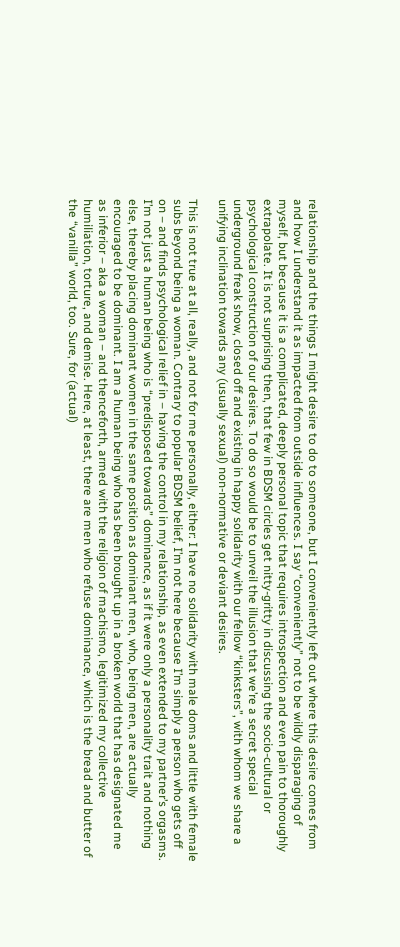relationship and the things I might desire to do to someone, but I conveniently left out where this desire comes from and how I understand it as impacted from outside influences. I say “conveniently” not to be wildly disparaging of myself, but because it is a complicated, deeply personal topic that requires introspection and even pain to thoroughly extrapolate. It is not surprising then, that few in BDSM circles get nitty-gritty in discussing the socio-cultural or psychological construction of our desires. To do so would be to unveil the illusion that we’re a secret special underground freak show, closed off and existing in happy solidarity with our fellow “kinksters”, with whom we share a unifying inclination towards any (usually sexual) non-normative or deviant desires.

This is not true at all, really, and not for me personally, either: I have no solidarity with male doms and little with female subs beyond being a woman. Contrary to popular BDSM belief, I’m not here because I’m simply a person who gets off on – and finds psychological relief in – having the control in my relationship, as even extended to my partner’s orgasms. I’m not just a human being who is “predisposed towards” dominance, as if it were only a personality trait and nothing else, thereby placing dominant women in the same position as dominant men, who, being men, are actually encouraged to be dominant. I am a human being who has been brought up in a broken world that has designated me as inferior – aka a woman – and thenceforth, armed with the religion of machismo, legitimized my collective humiliation, torture, and demise. Here, at least, there are men who refuse dominance, which is the bread and butter of the “vanilla” world, too. Sure, for (actual)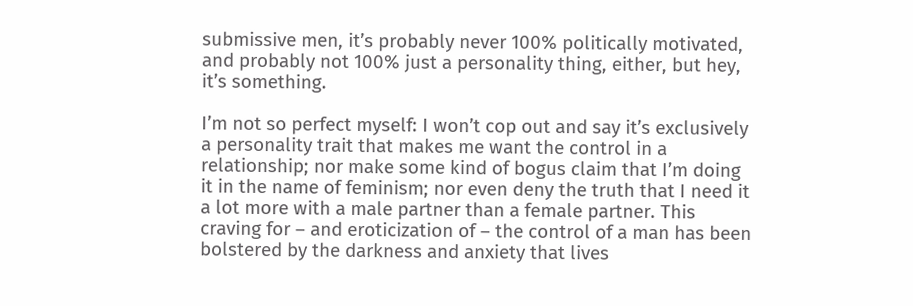submissive men, it’s probably never 100% politically motivated, and probably not 100% just a personality thing, either, but hey, it’s something.

I’m not so perfect myself: I won’t cop out and say it’s exclusively a personality trait that makes me want the control in a relationship; nor make some kind of bogus claim that I’m doing it in the name of feminism; nor even deny the truth that I need it a lot more with a male partner than a female partner. This craving for – and eroticization of – the control of a man has been bolstered by the darkness and anxiety that lives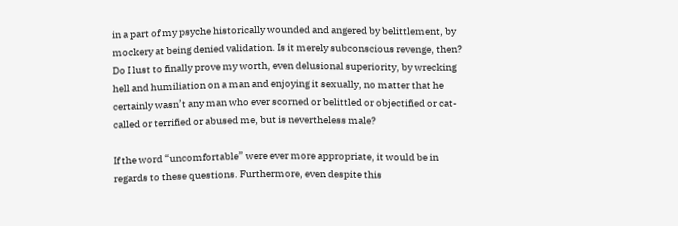in a part of my psyche historically wounded and angered by belittlement, by mockery at being denied validation. Is it merely subconscious revenge, then? Do I lust to finally prove my worth, even delusional superiority, by wrecking hell and humiliation on a man and enjoying it sexually, no matter that he certainly wasn’t any man who ever scorned or belittled or objectified or cat-called or terrified or abused me, but is nevertheless male?

If the word “uncomfortable” were ever more appropriate, it would be in regards to these questions. Furthermore, even despite this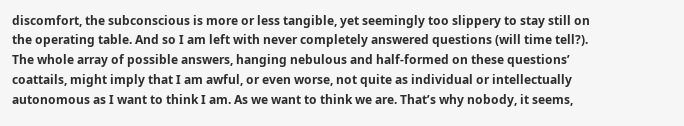discomfort, the subconscious is more or less tangible, yet seemingly too slippery to stay still on the operating table. And so I am left with never completely answered questions (will time tell?). The whole array of possible answers, hanging nebulous and half-formed on these questions’ coattails, might imply that I am awful, or even worse, not quite as individual or intellectually autonomous as I want to think I am. As we want to think we are. That’s why nobody, it seems,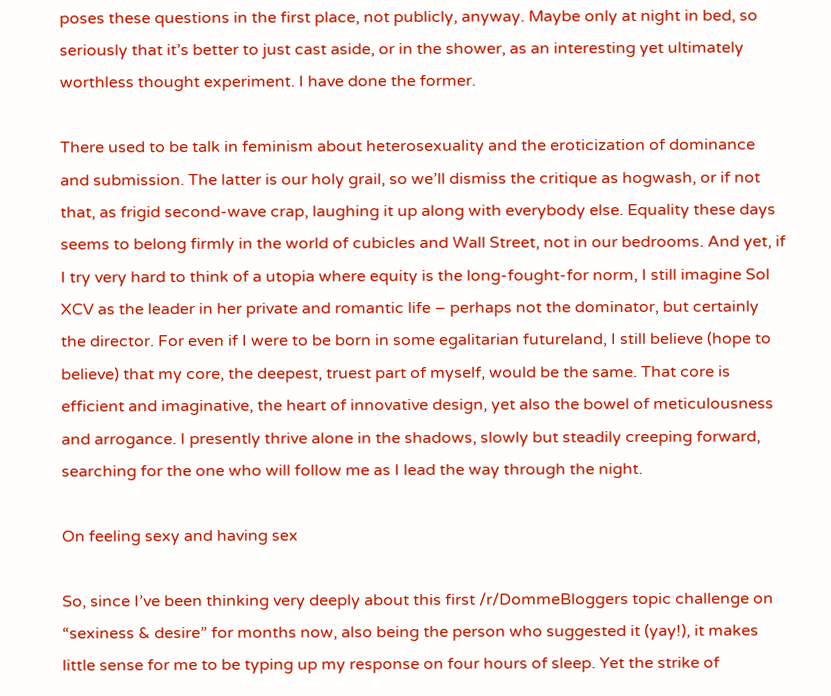poses these questions in the first place, not publicly, anyway. Maybe only at night in bed, so seriously that it’s better to just cast aside, or in the shower, as an interesting yet ultimately worthless thought experiment. I have done the former.

There used to be talk in feminism about heterosexuality and the eroticization of dominance and submission. The latter is our holy grail, so we’ll dismiss the critique as hogwash, or if not that, as frigid second-wave crap, laughing it up along with everybody else. Equality these days seems to belong firmly in the world of cubicles and Wall Street, not in our bedrooms. And yet, if I try very hard to think of a utopia where equity is the long-fought-for norm, I still imagine Sol XCV as the leader in her private and romantic life – perhaps not the dominator, but certainly the director. For even if I were to be born in some egalitarian futureland, I still believe (hope to believe) that my core, the deepest, truest part of myself, would be the same. That core is efficient and imaginative, the heart of innovative design, yet also the bowel of meticulousness and arrogance. I presently thrive alone in the shadows, slowly but steadily creeping forward, searching for the one who will follow me as I lead the way through the night.

On feeling sexy and having sex

So, since I’ve been thinking very deeply about this first /r/DommeBloggers topic challenge on “sexiness & desire” for months now, also being the person who suggested it (yay!), it makes little sense for me to be typing up my response on four hours of sleep. Yet the strike of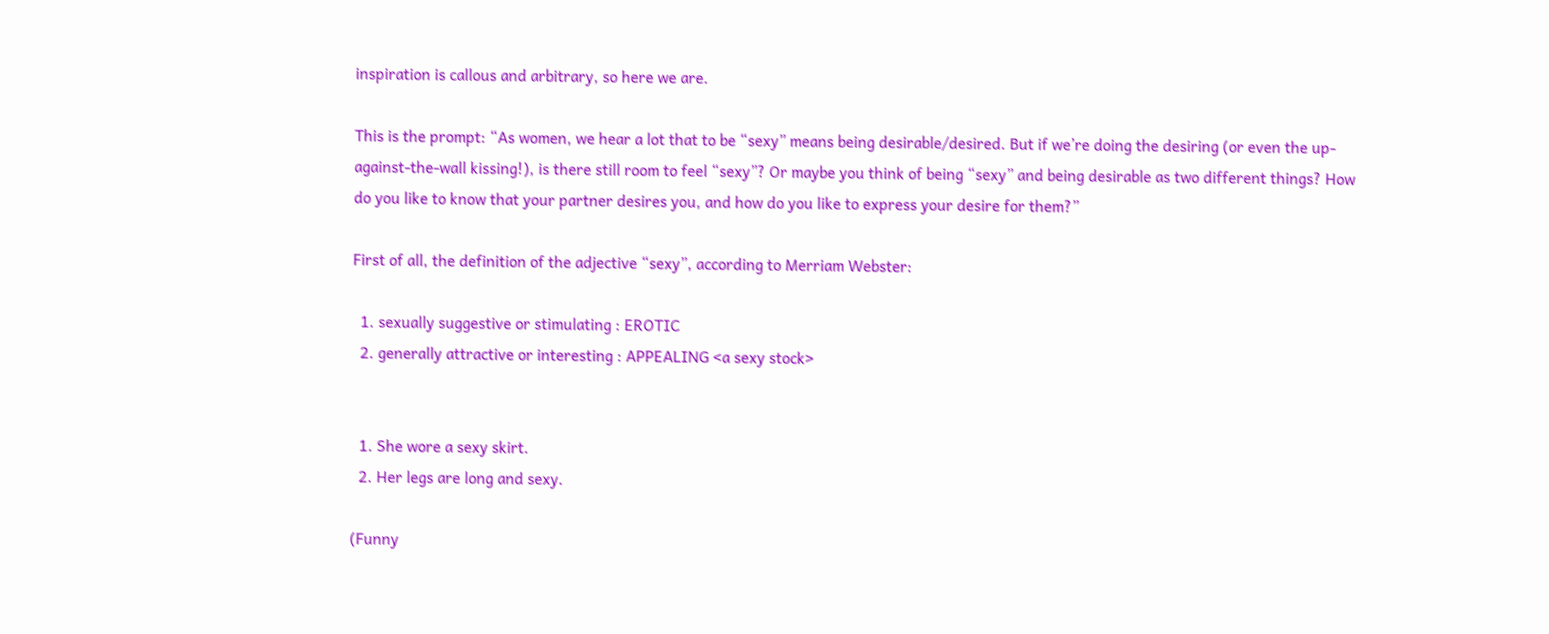inspiration is callous and arbitrary, so here we are.

This is the prompt: “As women, we hear a lot that to be “sexy” means being desirable/desired. But if we’re doing the desiring (or even the up-against-the-wall kissing!), is there still room to feel “sexy”? Or maybe you think of being “sexy” and being desirable as two different things? How do you like to know that your partner desires you, and how do you like to express your desire for them?”

First of all, the definition of the adjective “sexy”, according to Merriam Webster:

  1. sexually suggestive or stimulating : EROTIC
  2. generally attractive or interesting : APPEALING <a sexy stock>


  1. She wore a sexy skirt.
  2. Her legs are long and sexy.

(Funny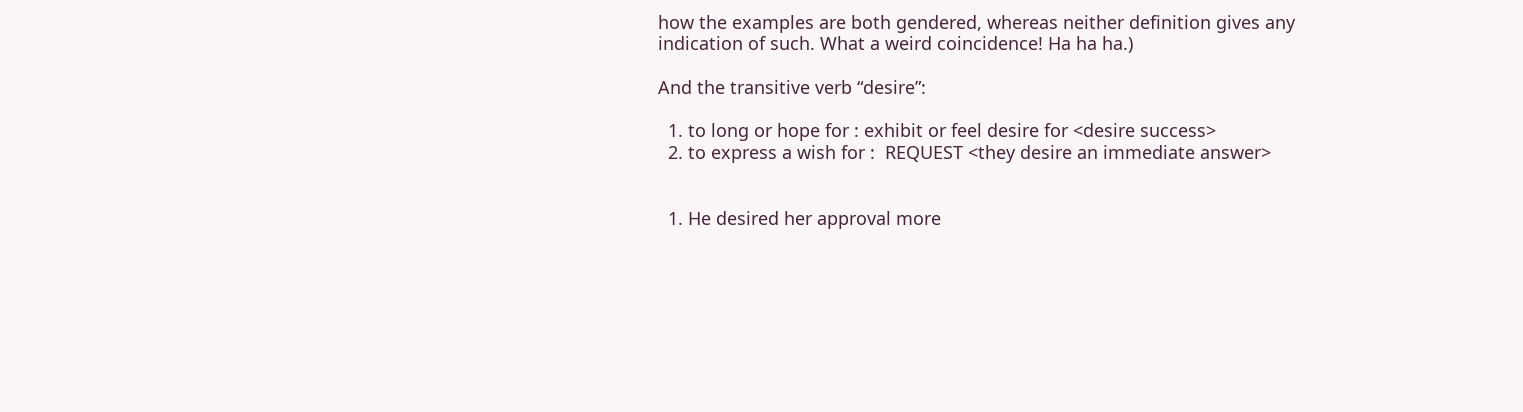how the examples are both gendered, whereas neither definition gives any indication of such. What a weird coincidence! Ha ha ha.)

And the transitive verb “desire”:

  1. to long or hope for : exhibit or feel desire for <desire success>
  2. to express a wish for :  REQUEST <they desire an immediate answer>


  1. He desired her approval more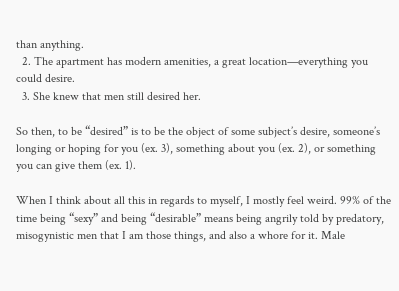than anything.
  2. The apartment has modern amenities, a great location—everything you could desire.
  3. She knew that men still desired her.

So then, to be “desired” is to be the object of some subject’s desire, someone’s longing or hoping for you (ex. 3), something about you (ex. 2), or something you can give them (ex. 1).

When I think about all this in regards to myself, I mostly feel weird. 99% of the time being “sexy” and being “desirable” means being angrily told by predatory, misogynistic men that I am those things, and also a whore for it. Male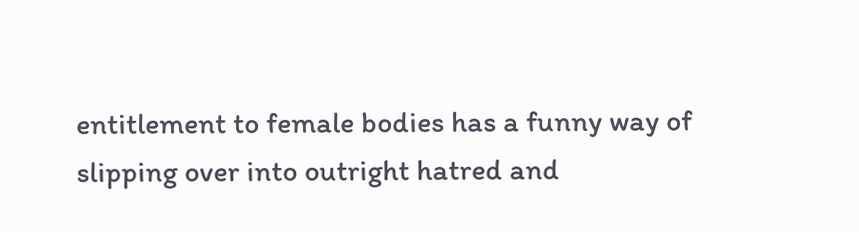entitlement to female bodies has a funny way of slipping over into outright hatred and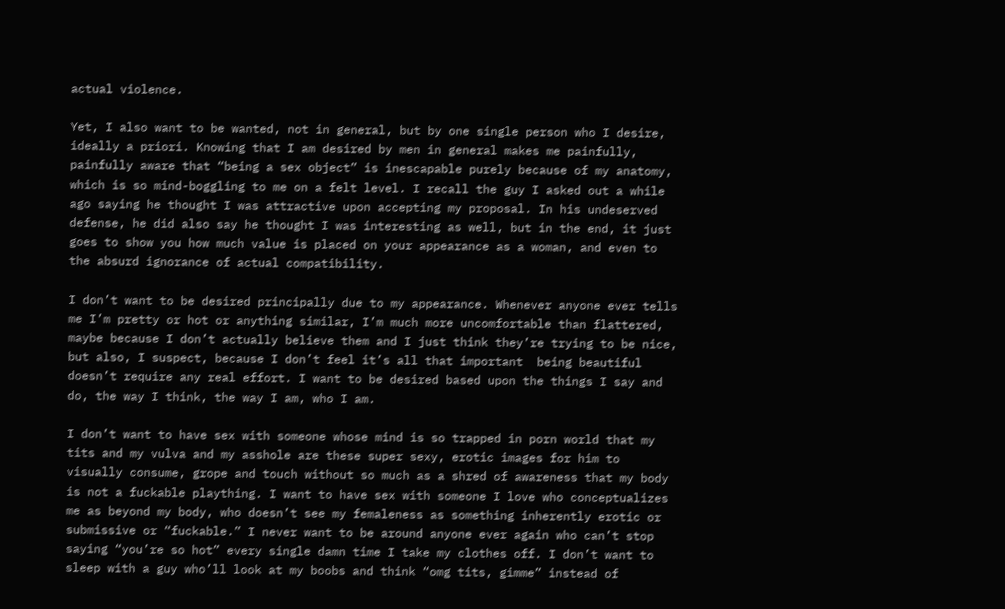actual violence.

Yet, I also want to be wanted, not in general, but by one single person who I desire, ideally a priori. Knowing that I am desired by men in general makes me painfully, painfully aware that “being a sex object” is inescapable purely because of my anatomy, which is so mind-boggling to me on a felt level. I recall the guy I asked out a while ago saying he thought I was attractive upon accepting my proposal. In his undeserved defense, he did also say he thought I was interesting as well, but in the end, it just goes to show you how much value is placed on your appearance as a woman, and even to the absurd ignorance of actual compatibility.

I don’t want to be desired principally due to my appearance. Whenever anyone ever tells me I’m pretty or hot or anything similar, I’m much more uncomfortable than flattered, maybe because I don’t actually believe them and I just think they’re trying to be nice, but also, I suspect, because I don’t feel it’s all that important  being beautiful doesn’t require any real effort. I want to be desired based upon the things I say and do, the way I think, the way I am, who I am.

I don’t want to have sex with someone whose mind is so trapped in porn world that my tits and my vulva and my asshole are these super sexy, erotic images for him to visually consume, grope and touch without so much as a shred of awareness that my body is not a fuckable plaything. I want to have sex with someone I love who conceptualizes me as beyond my body, who doesn’t see my femaleness as something inherently erotic or submissive or “fuckable.” I never want to be around anyone ever again who can’t stop saying “you’re so hot” every single damn time I take my clothes off. I don’t want to sleep with a guy who’ll look at my boobs and think “omg tits, gimme” instead of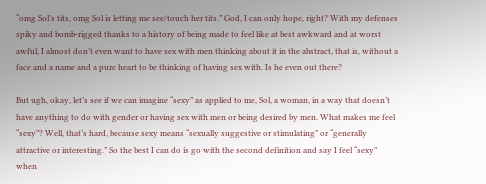“omg Sol’s tits, omg Sol is letting me see/touch her tits.” God, I can only hope, right? With my defenses spiky and bomb-rigged thanks to a history of being made to feel like at best awkward and at worst awful, I almost don’t even want to have sex with men thinking about it in the abstract, that is, without a face and a name and a pure heart to be thinking of having sex with. Is he even out there?

But ugh, okay, let’s see if we can imagine “sexy” as applied to me, Sol, a woman, in a way that doesn’t have anything to do with gender or having sex with men or being desired by men. What makes me feel “sexy”? Well, that’s hard, because sexy means “sexually suggestive or stimulating” or “generally attractive or interesting.” So the best I can do is go with the second definition and say I feel “sexy” when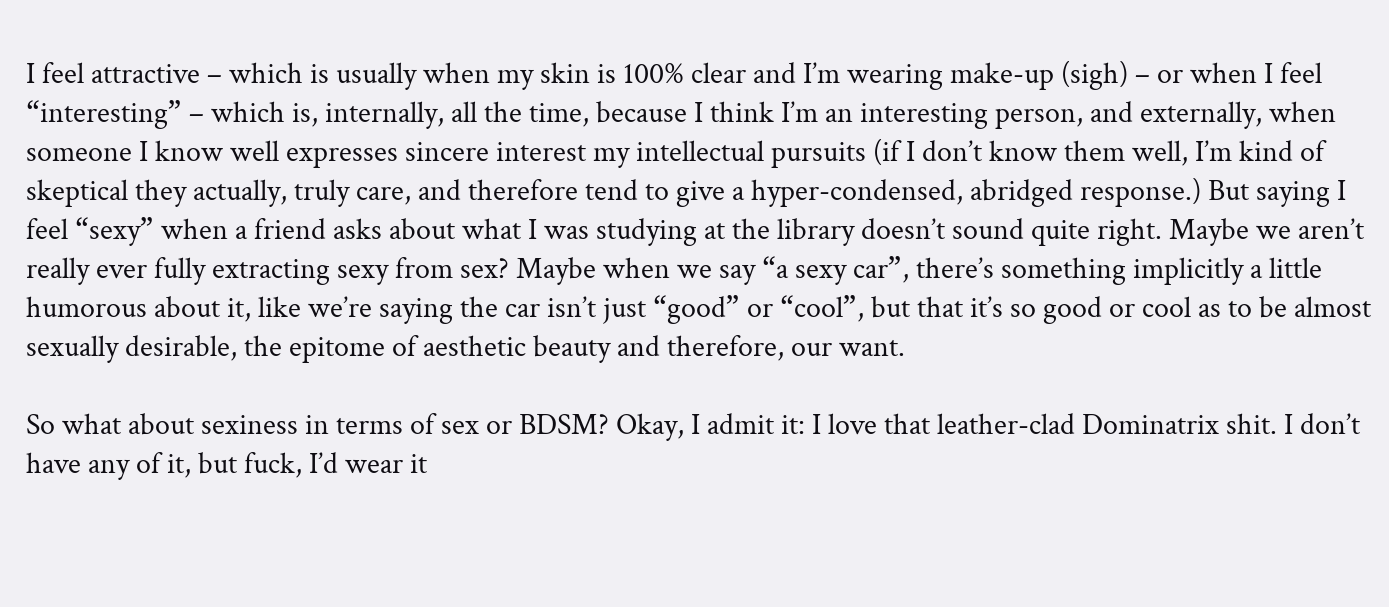I feel attractive – which is usually when my skin is 100% clear and I’m wearing make-up (sigh) – or when I feel “interesting” – which is, internally, all the time, because I think I’m an interesting person, and externally, when someone I know well expresses sincere interest my intellectual pursuits (if I don’t know them well, I’m kind of skeptical they actually, truly care, and therefore tend to give a hyper-condensed, abridged response.) But saying I feel “sexy” when a friend asks about what I was studying at the library doesn’t sound quite right. Maybe we aren’t really ever fully extracting sexy from sex? Maybe when we say “a sexy car”, there’s something implicitly a little humorous about it, like we’re saying the car isn’t just “good” or “cool”, but that it’s so good or cool as to be almost sexually desirable, the epitome of aesthetic beauty and therefore, our want.

So what about sexiness in terms of sex or BDSM? Okay, I admit it: I love that leather-clad Dominatrix shit. I don’t have any of it, but fuck, I’d wear it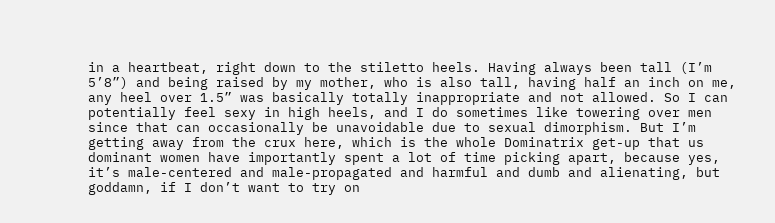in a heartbeat, right down to the stiletto heels. Having always been tall (I’m 5’8”) and being raised by my mother, who is also tall, having half an inch on me, any heel over 1.5” was basically totally inappropriate and not allowed. So I can potentially feel sexy in high heels, and I do sometimes like towering over men since that can occasionally be unavoidable due to sexual dimorphism. But I’m getting away from the crux here, which is the whole Dominatrix get-up that us dominant women have importantly spent a lot of time picking apart, because yes, it’s male-centered and male-propagated and harmful and dumb and alienating, but goddamn, if I don’t want to try on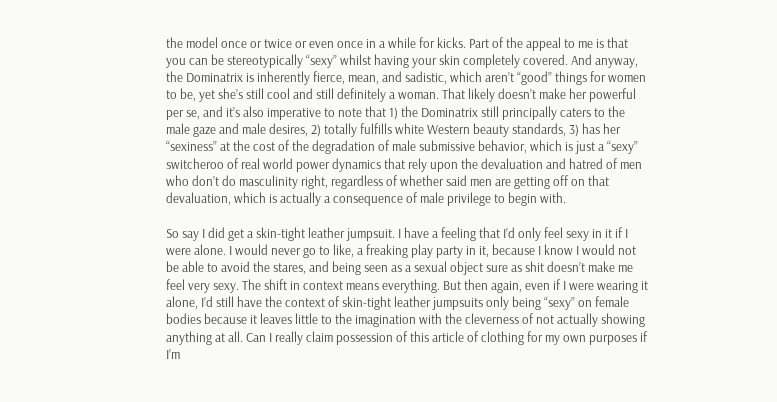the model once or twice or even once in a while for kicks. Part of the appeal to me is that you can be stereotypically “sexy” whilst having your skin completely covered. And anyway, the Dominatrix is inherently fierce, mean, and sadistic, which aren’t “good” things for women to be, yet she’s still cool and still definitely a woman. That likely doesn’t make her powerful per se, and it’s also imperative to note that 1) the Dominatrix still principally caters to the male gaze and male desires, 2) totally fulfills white Western beauty standards, 3) has her “sexiness” at the cost of the degradation of male submissive behavior, which is just a “sexy” switcheroo of real world power dynamics that rely upon the devaluation and hatred of men who don’t do masculinity right, regardless of whether said men are getting off on that devaluation, which is actually a consequence of male privilege to begin with.

So say I did get a skin-tight leather jumpsuit. I have a feeling that I’d only feel sexy in it if I were alone. I would never go to like, a freaking play party in it, because I know I would not be able to avoid the stares, and being seen as a sexual object sure as shit doesn’t make me feel very sexy. The shift in context means everything. But then again, even if I were wearing it alone, I’d still have the context of skin-tight leather jumpsuits only being “sexy” on female bodies because it leaves little to the imagination with the cleverness of not actually showing anything at all. Can I really claim possession of this article of clothing for my own purposes if I’m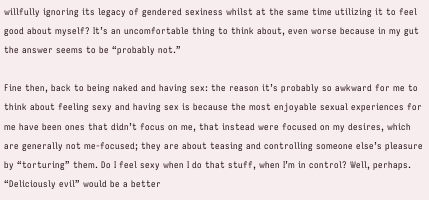willfully ignoring its legacy of gendered sexiness whilst at the same time utilizing it to feel good about myself? It’s an uncomfortable thing to think about, even worse because in my gut the answer seems to be “probably not.”

Fine then, back to being naked and having sex: the reason it’s probably so awkward for me to think about feeling sexy and having sex is because the most enjoyable sexual experiences for me have been ones that didn’t focus on me, that instead were focused on my desires, which are generally not me-focused; they are about teasing and controlling someone else’s pleasure by “torturing” them. Do I feel sexy when I do that stuff, when I’m in control? Well, perhaps. “Deliciously evil” would be a better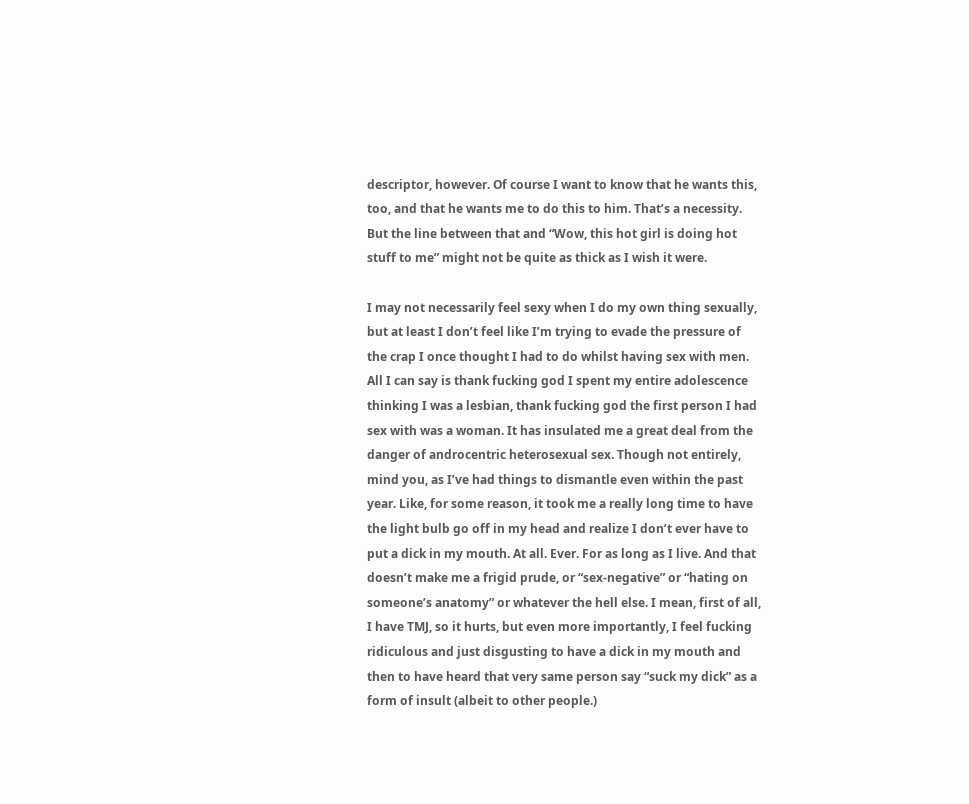descriptor, however. Of course I want to know that he wants this, too, and that he wants me to do this to him. That’s a necessity. But the line between that and “Wow, this hot girl is doing hot stuff to me” might not be quite as thick as I wish it were.

I may not necessarily feel sexy when I do my own thing sexually, but at least I don’t feel like I’m trying to evade the pressure of the crap I once thought I had to do whilst having sex with men. All I can say is thank fucking god I spent my entire adolescence thinking I was a lesbian, thank fucking god the first person I had sex with was a woman. It has insulated me a great deal from the danger of androcentric heterosexual sex. Though not entirely, mind you, as I’ve had things to dismantle even within the past year. Like, for some reason, it took me a really long time to have the light bulb go off in my head and realize I don’t ever have to put a dick in my mouth. At all. Ever. For as long as I live. And that doesn’t make me a frigid prude, or “sex-negative” or “hating on someone’s anatomy” or whatever the hell else. I mean, first of all, I have TMJ, so it hurts, but even more importantly, I feel fucking ridiculous and just disgusting to have a dick in my mouth and then to have heard that very same person say “suck my dick” as a form of insult (albeit to other people.)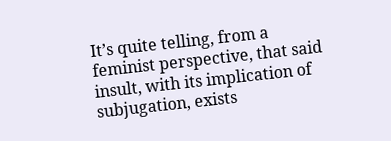It’s quite telling, from a feminist perspective, that said insult, with its implication of subjugation, exists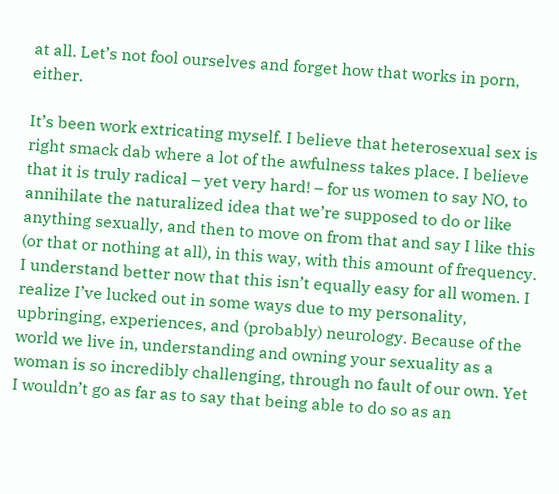at all. Let’s not fool ourselves and forget how that works in porn, either.

It’s been work extricating myself. I believe that heterosexual sex is right smack dab where a lot of the awfulness takes place. I believe that it is truly radical – yet very hard! – for us women to say NO, to annihilate the naturalized idea that we’re supposed to do or like anything sexually, and then to move on from that and say I like this (or that or nothing at all), in this way, with this amount of frequency. I understand better now that this isn’t equally easy for all women. I realize I’ve lucked out in some ways due to my personality, upbringing, experiences, and (probably) neurology. Because of the world we live in, understanding and owning your sexuality as a woman is so incredibly challenging, through no fault of our own. Yet I wouldn’t go as far as to say that being able to do so as an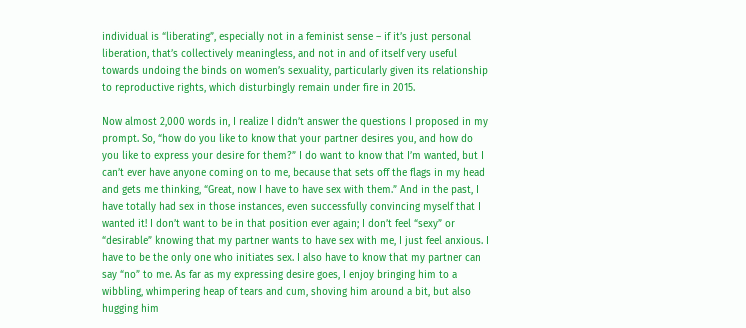individual is “liberating”, especially not in a feminist sense – if it’s just personal liberation, that’s collectively meaningless, and not in and of itself very useful towards undoing the binds on women’s sexuality, particularly given its relationship to reproductive rights, which disturbingly remain under fire in 2015.

Now almost 2,000 words in, I realize I didn’t answer the questions I proposed in my prompt. So, “how do you like to know that your partner desires you, and how do you like to express your desire for them?” I do want to know that I’m wanted, but I can’t ever have anyone coming on to me, because that sets off the flags in my head and gets me thinking, “Great, now I have to have sex with them.” And in the past, I have totally had sex in those instances, even successfully convincing myself that I wanted it! I don’t want to be in that position ever again; I don’t feel “sexy” or “desirable” knowing that my partner wants to have sex with me, I just feel anxious. I have to be the only one who initiates sex. I also have to know that my partner can say “no” to me. As far as my expressing desire goes, I enjoy bringing him to a wibbling, whimpering heap of tears and cum, shoving him around a bit, but also hugging him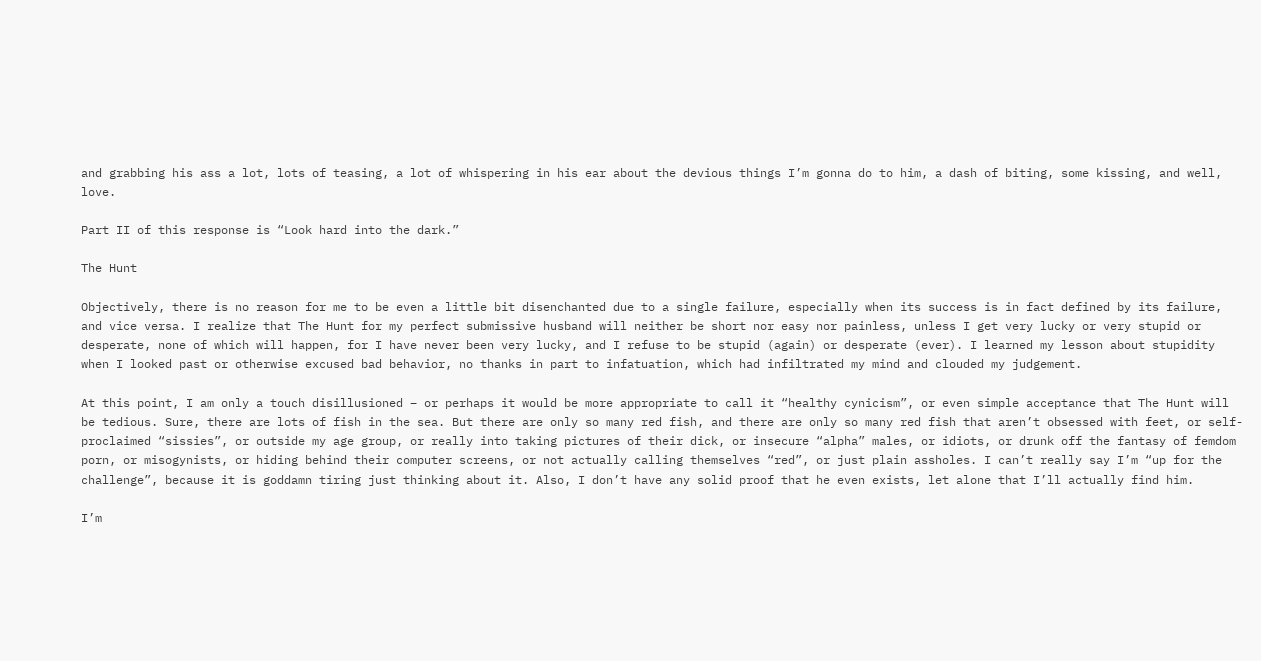and grabbing his ass a lot, lots of teasing, a lot of whispering in his ear about the devious things I’m gonna do to him, a dash of biting, some kissing, and well, love.

Part II of this response is “Look hard into the dark.”

The Hunt

Objectively, there is no reason for me to be even a little bit disenchanted due to a single failure, especially when its success is in fact defined by its failure, and vice versa. I realize that The Hunt for my perfect submissive husband will neither be short nor easy nor painless, unless I get very lucky or very stupid or desperate, none of which will happen, for I have never been very lucky, and I refuse to be stupid (again) or desperate (ever). I learned my lesson about stupidity when I looked past or otherwise excused bad behavior, no thanks in part to infatuation, which had infiltrated my mind and clouded my judgement.

At this point, I am only a touch disillusioned – or perhaps it would be more appropriate to call it “healthy cynicism”, or even simple acceptance that The Hunt will be tedious. Sure, there are lots of fish in the sea. But there are only so many red fish, and there are only so many red fish that aren’t obsessed with feet, or self-proclaimed “sissies”, or outside my age group, or really into taking pictures of their dick, or insecure “alpha” males, or idiots, or drunk off the fantasy of femdom porn, or misogynists, or hiding behind their computer screens, or not actually calling themselves “red”, or just plain assholes. I can’t really say I’m “up for the challenge”, because it is goddamn tiring just thinking about it. Also, I don’t have any solid proof that he even exists, let alone that I’ll actually find him.

I’m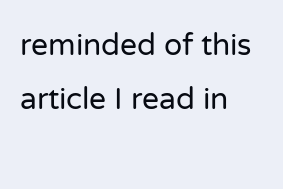reminded of this article I read in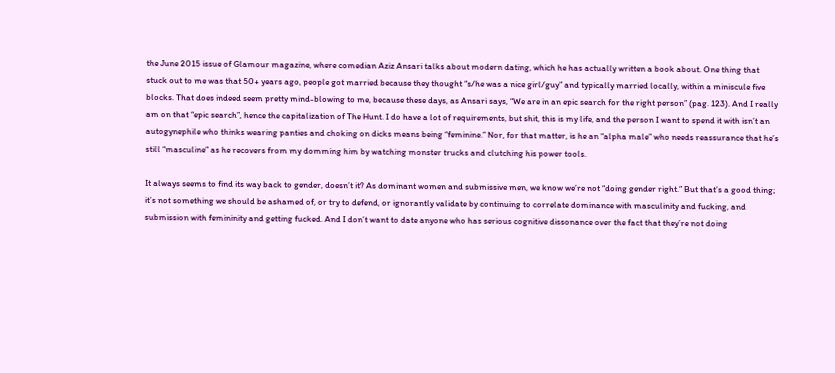the June 2015 issue of Glamour magazine, where comedian Aziz Ansari talks about modern dating, which he has actually written a book about. One thing that stuck out to me was that 50+ years ago, people got married because they thought “s/he was a nice girl/guy” and typically married locally, within a miniscule five blocks. That does indeed seem pretty mind-blowing to me, because these days, as Ansari says, “We are in an epic search for the right person” (pag. 123). And I really am on that “epic search”, hence the capitalization of The Hunt. I do have a lot of requirements, but shit, this is my life, and the person I want to spend it with isn’t an autogynephile who thinks wearing panties and choking on dicks means being “feminine.” Nor, for that matter, is he an “alpha male” who needs reassurance that he’s still “masculine” as he recovers from my domming him by watching monster trucks and clutching his power tools.

It always seems to find its way back to gender, doesn’t it? As dominant women and submissive men, we know we’re not “doing gender right.” But that’s a good thing; it’s not something we should be ashamed of, or try to defend, or ignorantly validate by continuing to correlate dominance with masculinity and fucking, and submission with femininity and getting fucked. And I don’t want to date anyone who has serious cognitive dissonance over the fact that they’re not doing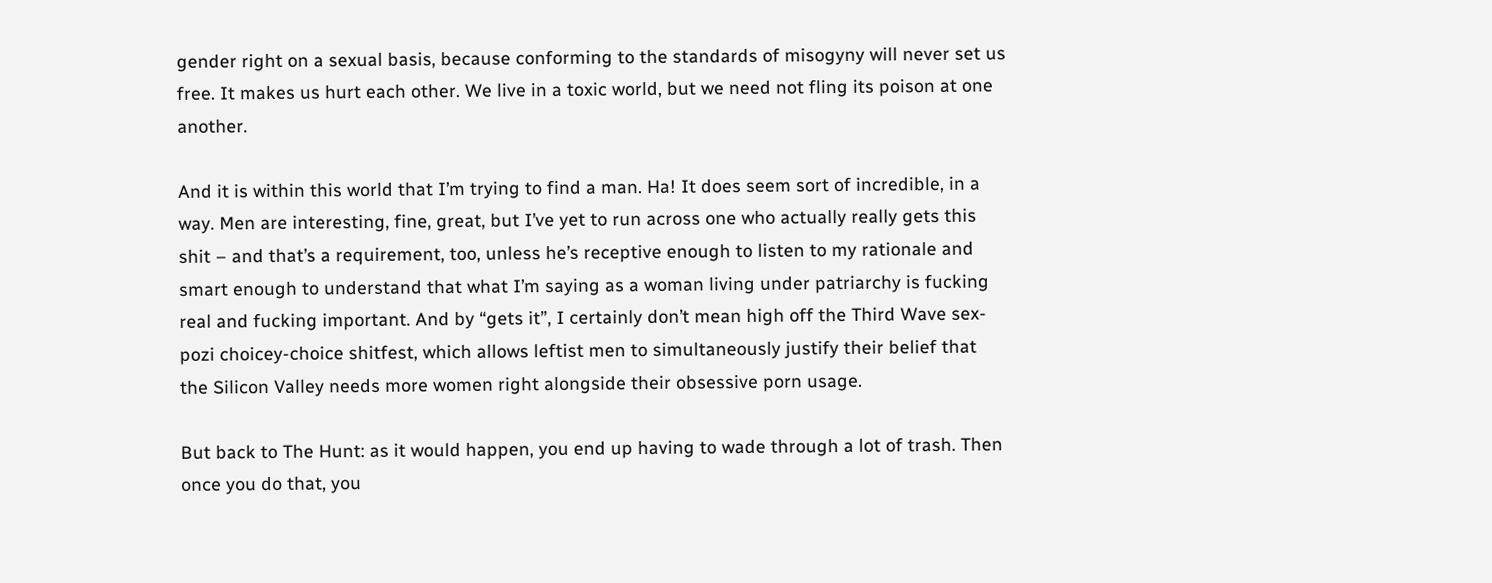gender right on a sexual basis, because conforming to the standards of misogyny will never set us free. It makes us hurt each other. We live in a toxic world, but we need not fling its poison at one another.

And it is within this world that I’m trying to find a man. Ha! It does seem sort of incredible, in a way. Men are interesting, fine, great, but I’ve yet to run across one who actually really gets this shit – and that’s a requirement, too, unless he’s receptive enough to listen to my rationale and smart enough to understand that what I’m saying as a woman living under patriarchy is fucking real and fucking important. And by “gets it”, I certainly don’t mean high off the Third Wave sex-pozi choicey-choice shitfest, which allows leftist men to simultaneously justify their belief that the Silicon Valley needs more women right alongside their obsessive porn usage.

But back to The Hunt: as it would happen, you end up having to wade through a lot of trash. Then once you do that, you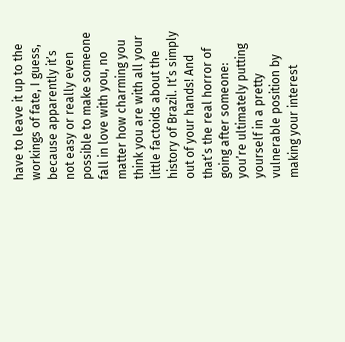have to leave it up to the workings of fate, I guess, because apparently it’s not easy or really even possible to make someone fall in love with you, no matter how charming you think you are with all your little factoids about the history of Brazil. It’s simply out of your hands! And that’s the real horror of going after someone: you’re ultimately putting yourself in a pretty vulnerable position by making your interest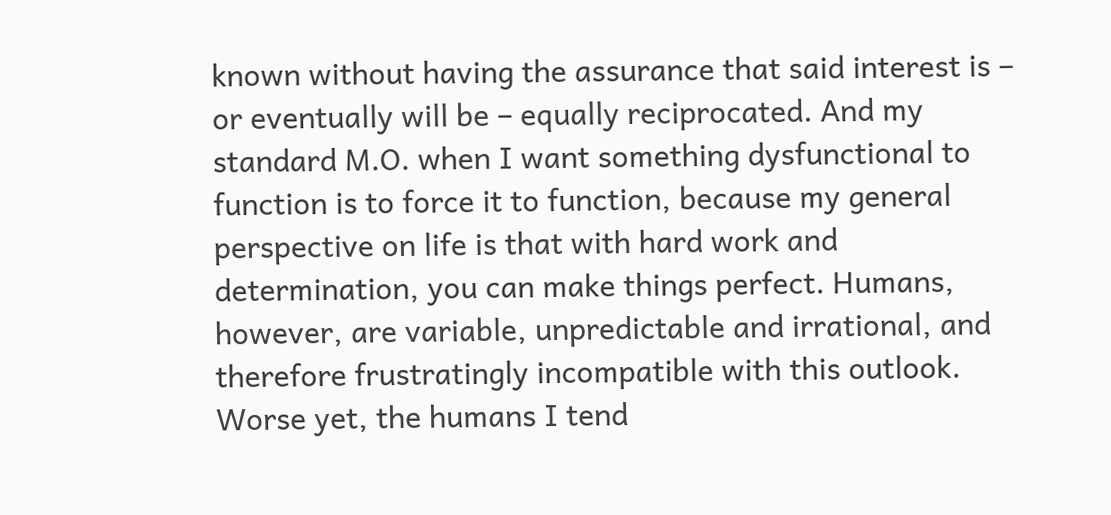known without having the assurance that said interest is – or eventually will be – equally reciprocated. And my standard M.O. when I want something dysfunctional to function is to force it to function, because my general perspective on life is that with hard work and determination, you can make things perfect. Humans, however, are variable, unpredictable and irrational, and therefore frustratingly incompatible with this outlook. Worse yet, the humans I tend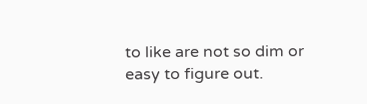to like are not so dim or easy to figure out.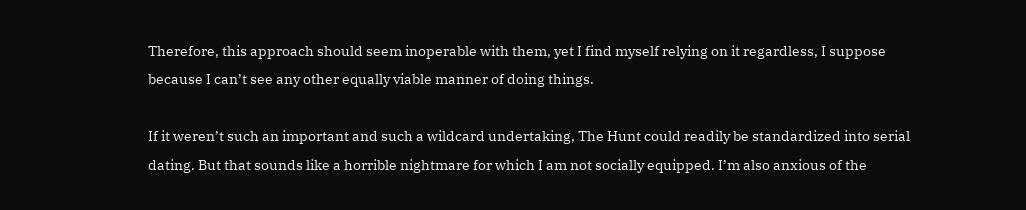Therefore, this approach should seem inoperable with them, yet I find myself relying on it regardless, I suppose because I can’t see any other equally viable manner of doing things.

If it weren’t such an important and such a wildcard undertaking, The Hunt could readily be standardized into serial dating. But that sounds like a horrible nightmare for which I am not socially equipped. I’m also anxious of the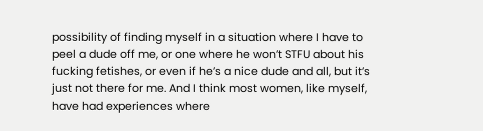possibility of finding myself in a situation where I have to peel a dude off me, or one where he won’t STFU about his fucking fetishes, or even if he’s a nice dude and all, but it’s just not there for me. And I think most women, like myself, have had experiences where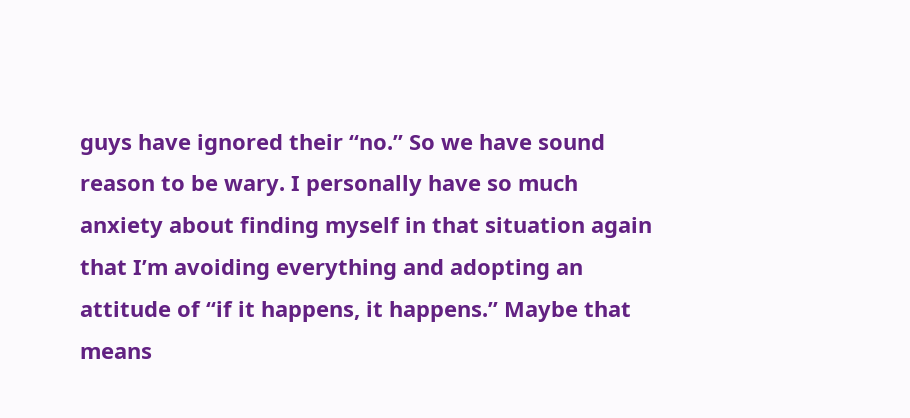guys have ignored their “no.” So we have sound reason to be wary. I personally have so much anxiety about finding myself in that situation again that I’m avoiding everything and adopting an attitude of “if it happens, it happens.” Maybe that means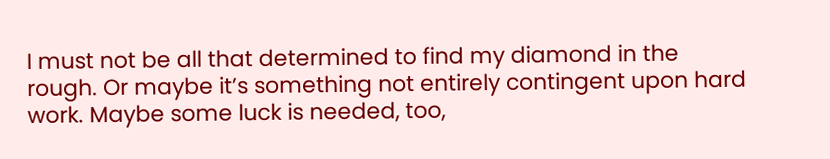I must not be all that determined to find my diamond in the rough. Or maybe it’s something not entirely contingent upon hard work. Maybe some luck is needed, too,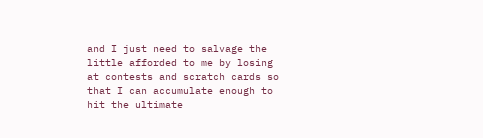and I just need to salvage the little afforded to me by losing at contests and scratch cards so that I can accumulate enough to hit the ultimate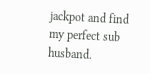jackpot and find my perfect sub husband.